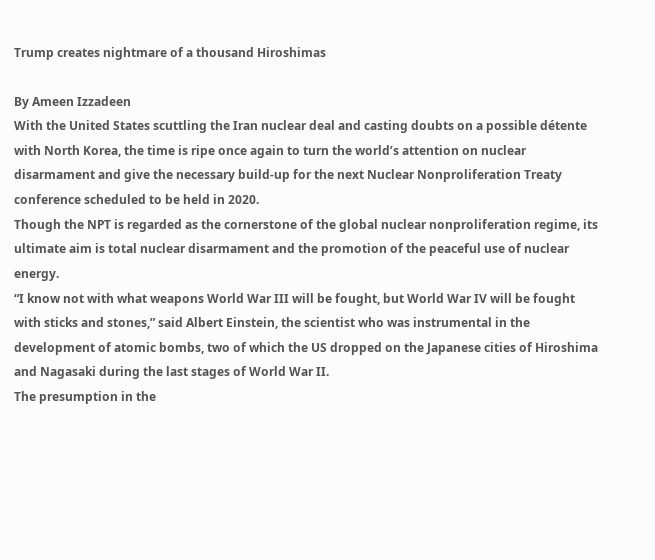Trump creates nightmare of a thousand Hiroshimas

By Ameen Izzadeen
With the United States scuttling the Iran nuclear deal and casting doubts on a possible détente with North Korea, the time is ripe once again to turn the world’s attention on nuclear disarmament and give the necessary build-up for the next Nuclear Nonproliferation Treaty conference scheduled to be held in 2020.
Though the NPT is regarded as the cornerstone of the global nuclear nonproliferation regime, its ultimate aim is total nuclear disarmament and the promotion of the peaceful use of nuclear energy.
“I know not with what weapons World War III will be fought, but World War IV will be fought with sticks and stones,” said Albert Einstein, the scientist who was instrumental in the development of atomic bombs, two of which the US dropped on the Japanese cities of Hiroshima and Nagasaki during the last stages of World War II.
The presumption in the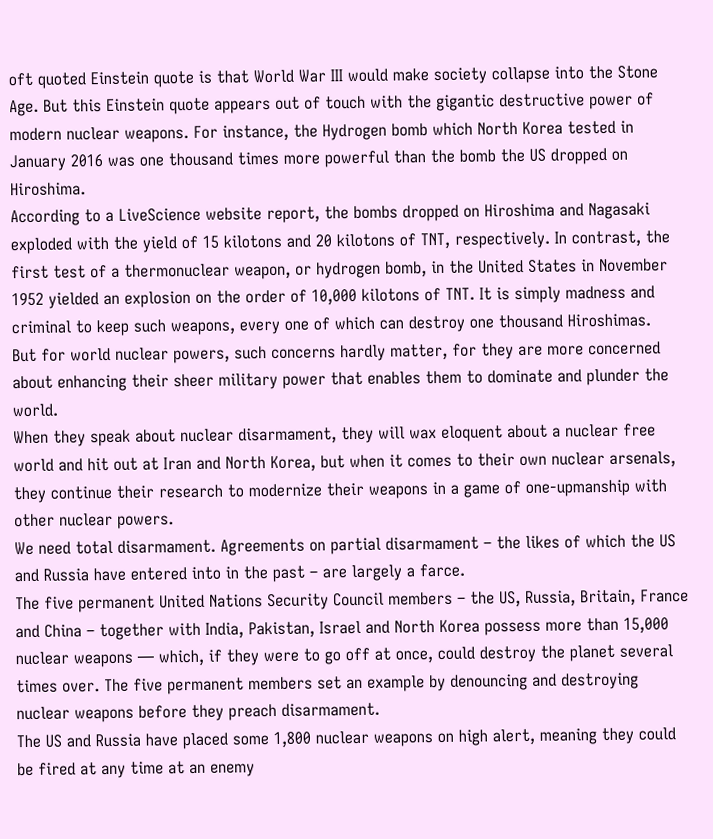oft quoted Einstein quote is that World War III would make society collapse into the Stone Age. But this Einstein quote appears out of touch with the gigantic destructive power of modern nuclear weapons. For instance, the Hydrogen bomb which North Korea tested in January 2016 was one thousand times more powerful than the bomb the US dropped on Hiroshima.
According to a LiveScience website report, the bombs dropped on Hiroshima and Nagasaki exploded with the yield of 15 kilotons and 20 kilotons of TNT, respectively. In contrast, the first test of a thermonuclear weapon, or hydrogen bomb, in the United States in November 1952 yielded an explosion on the order of 10,000 kilotons of TNT. It is simply madness and criminal to keep such weapons, every one of which can destroy one thousand Hiroshimas.
But for world nuclear powers, such concerns hardly matter, for they are more concerned about enhancing their sheer military power that enables them to dominate and plunder the world.
When they speak about nuclear disarmament, they will wax eloquent about a nuclear free world and hit out at Iran and North Korea, but when it comes to their own nuclear arsenals, they continue their research to modernize their weapons in a game of one-upmanship with other nuclear powers.
We need total disarmament. Agreements on partial disarmament – the likes of which the US and Russia have entered into in the past – are largely a farce.
The five permanent United Nations Security Council members – the US, Russia, Britain, France and China – together with India, Pakistan, Israel and North Korea possess more than 15,000 nuclear weapons — which, if they were to go off at once, could destroy the planet several times over. The five permanent members set an example by denouncing and destroying nuclear weapons before they preach disarmament.
The US and Russia have placed some 1,800 nuclear weapons on high alert, meaning they could be fired at any time at an enemy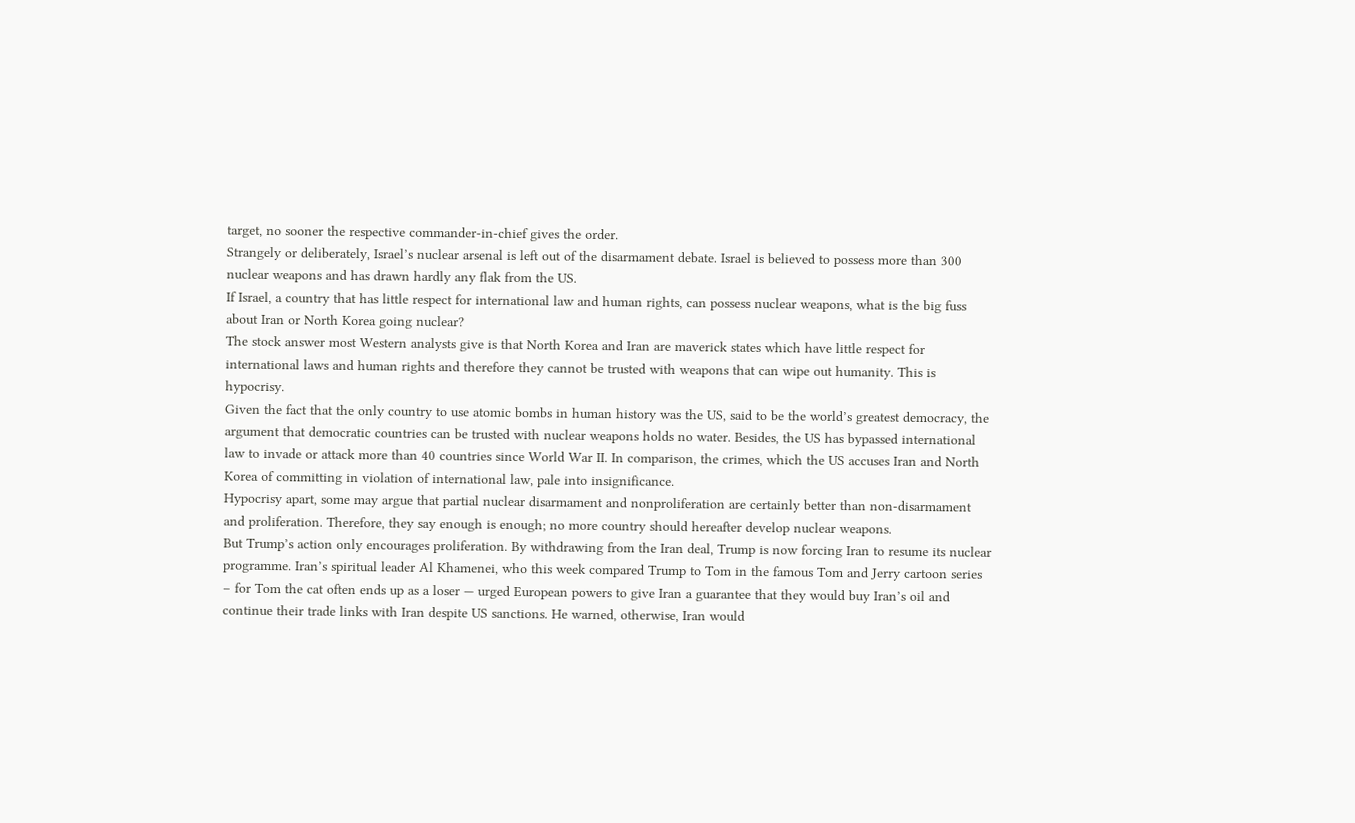target, no sooner the respective commander-in-chief gives the order.
Strangely or deliberately, Israel’s nuclear arsenal is left out of the disarmament debate. Israel is believed to possess more than 300 nuclear weapons and has drawn hardly any flak from the US.
If Israel, a country that has little respect for international law and human rights, can possess nuclear weapons, what is the big fuss about Iran or North Korea going nuclear?
The stock answer most Western analysts give is that North Korea and Iran are maverick states which have little respect for international laws and human rights and therefore they cannot be trusted with weapons that can wipe out humanity. This is hypocrisy.
Given the fact that the only country to use atomic bombs in human history was the US, said to be the world’s greatest democracy, the argument that democratic countries can be trusted with nuclear weapons holds no water. Besides, the US has bypassed international law to invade or attack more than 40 countries since World War II. In comparison, the crimes, which the US accuses Iran and North Korea of committing in violation of international law, pale into insignificance.
Hypocrisy apart, some may argue that partial nuclear disarmament and nonproliferation are certainly better than non-disarmament and proliferation. Therefore, they say enough is enough; no more country should hereafter develop nuclear weapons.
But Trump’s action only encourages proliferation. By withdrawing from the Iran deal, Trump is now forcing Iran to resume its nuclear programme. Iran’s spiritual leader Al Khamenei, who this week compared Trump to Tom in the famous Tom and Jerry cartoon series – for Tom the cat often ends up as a loser — urged European powers to give Iran a guarantee that they would buy Iran’s oil and continue their trade links with Iran despite US sanctions. He warned, otherwise, Iran would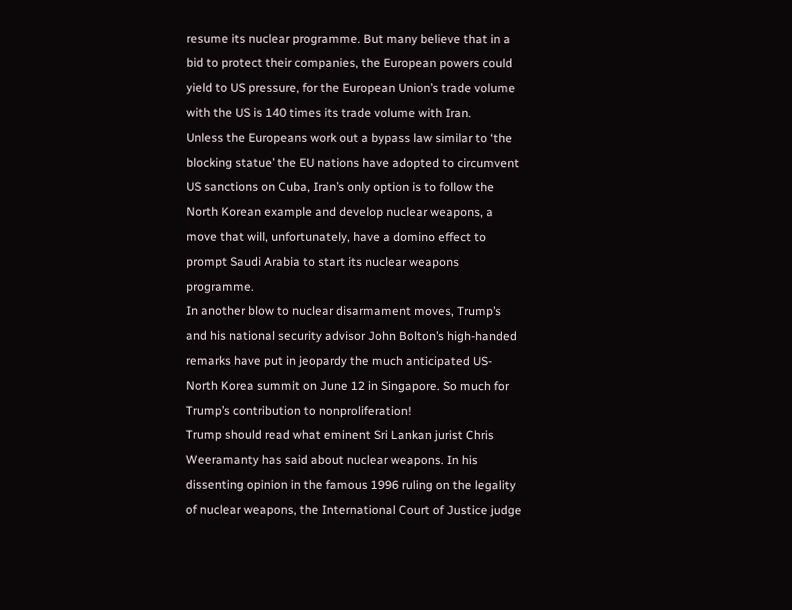resume its nuclear programme. But many believe that in a bid to protect their companies, the European powers could yield to US pressure, for the European Union’s trade volume with the US is 140 times its trade volume with Iran.
Unless the Europeans work out a bypass law similar to ‘the blocking statue’ the EU nations have adopted to circumvent US sanctions on Cuba, Iran’s only option is to follow the North Korean example and develop nuclear weapons, a move that will, unfortunately, have a domino effect to prompt Saudi Arabia to start its nuclear weapons programme.
In another blow to nuclear disarmament moves, Trump’s and his national security advisor John Bolton’s high-handed remarks have put in jeopardy the much anticipated US-North Korea summit on June 12 in Singapore. So much for Trump’s contribution to nonproliferation!
Trump should read what eminent Sri Lankan jurist Chris Weeramanty has said about nuclear weapons. In his dissenting opinion in the famous 1996 ruling on the legality of nuclear weapons, the International Court of Justice judge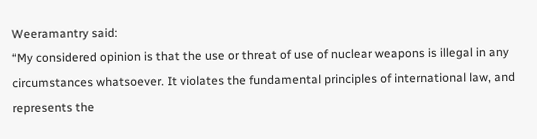Weeramantry said:
“My considered opinion is that the use or threat of use of nuclear weapons is illegal in any circumstances whatsoever. It violates the fundamental principles of international law, and represents the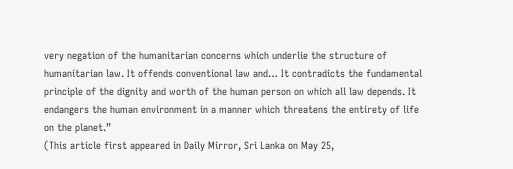very negation of the humanitarian concerns which underlie the structure of humanitarian law. It offends conventional law and… It contradicts the fundamental principle of the dignity and worth of the human person on which all law depends. It endangers the human environment in a manner which threatens the entirety of life on the planet.”
(This article first appeared in Daily Mirror, Sri Lanka on May 25,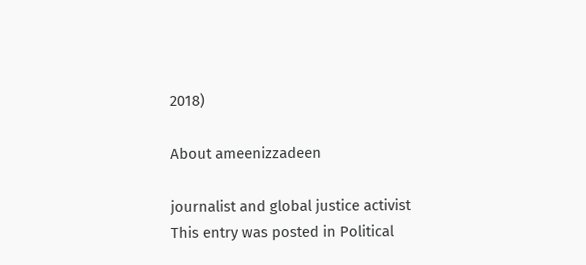2018)

About ameenizzadeen

journalist and global justice activist
This entry was posted in Political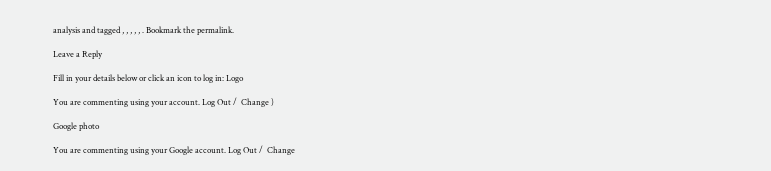analysis and tagged , , , , , . Bookmark the permalink.

Leave a Reply

Fill in your details below or click an icon to log in: Logo

You are commenting using your account. Log Out /  Change )

Google photo

You are commenting using your Google account. Log Out /  Change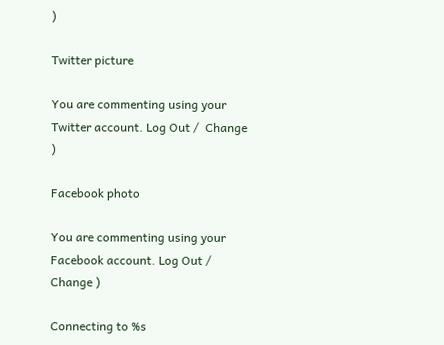)

Twitter picture

You are commenting using your Twitter account. Log Out /  Change )

Facebook photo

You are commenting using your Facebook account. Log Out /  Change )

Connecting to %s